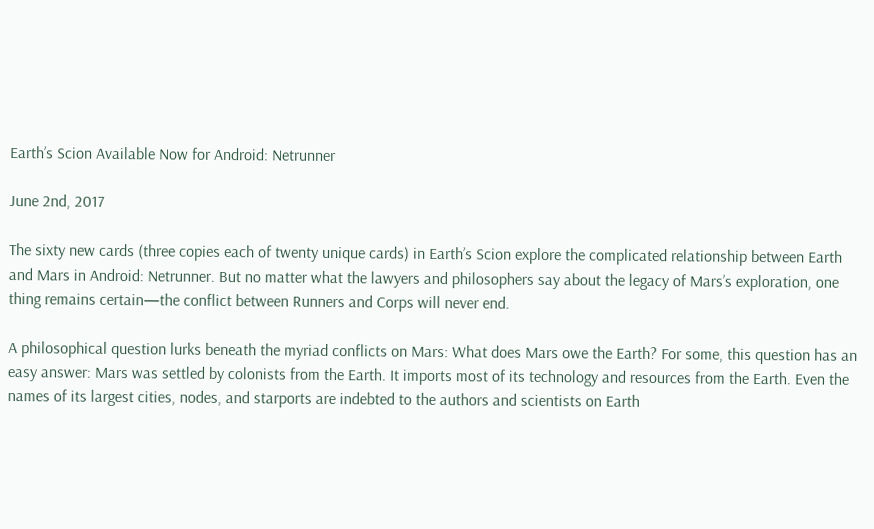Earth’s Scion Available Now for Android: Netrunner

June 2nd, 2017

The sixty new cards (three copies each of twenty unique cards) in Earth’s Scion explore the complicated relationship between Earth and Mars in Android: Netrunner. But no matter what the lawyers and philosophers say about the legacy of Mars’s exploration, one thing remains certain—the conflict between Runners and Corps will never end.

A philosophical question lurks beneath the myriad conflicts on Mars: What does Mars owe the Earth? For some, this question has an easy answer: Mars was settled by colonists from the Earth. It imports most of its technology and resources from the Earth. Even the names of its largest cities, nodes, and starports are indebted to the authors and scientists on Earth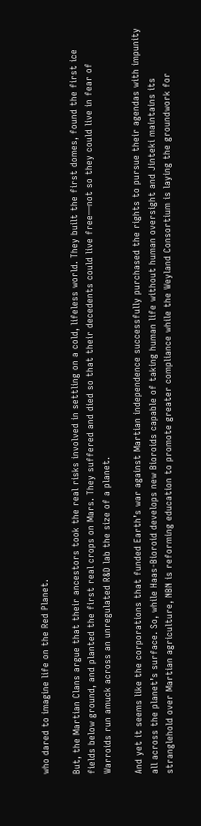who dared to imagine life on the Red Planet.

But, the Martian Clans argue that their ancestors took the real risks involved in settling on a cold, lifeless world. They built the first domes, found the first ice fields below ground, and planted the first real crops on Mars. They suffered and died so that their decedents could live free—not so they could live in fear of Warroids run amuck across an unregulated R&D lab the size of a planet.

And yet it seems like the corporations that funded Earth’s war against Martian independence successfully purchased the rights to pursue their agendas with impunity all across the planet’s surface. So, while Haas-Bioroid develops new Bioroids capable of taking human life without human oversight and Jinteki maintains its stranglehold over Martian agriculture, NBN is reforming education to promote greater compliance while the Weyland Consortium is laying the groundwork for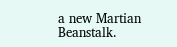a new Martian Beanstalk.